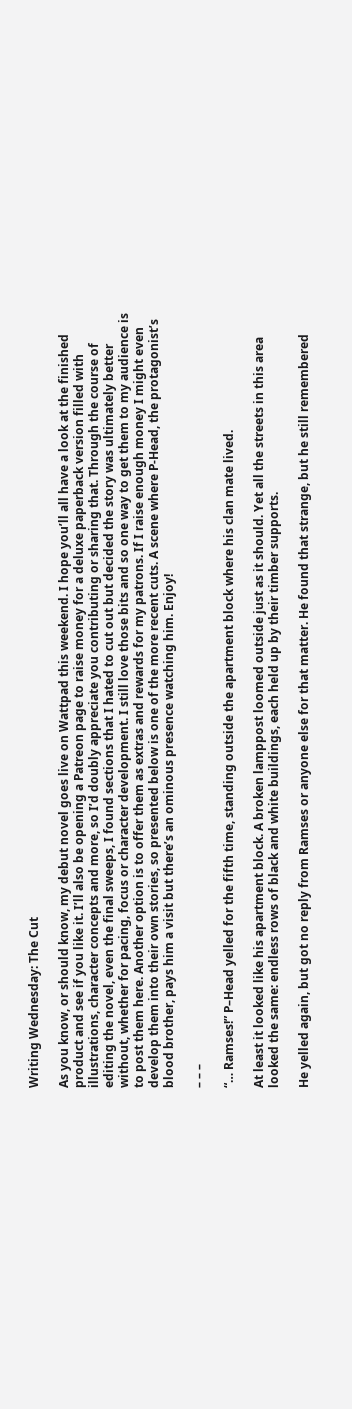Writing Wednesday: The Cut

As you know, or should know, my debut novel goes live on Wattpad this weekend. I hope you’ll all have a look at the finished product and see if you like it. I’ll also be opening a Patreon page to raise money for a deluxe paperback version filled with illustrations, character concepts and more, so I’d doubly appreciate you contributing or sharing that. Through the course of editing the novel, even the final sweeps, I found sections that I hated to cut out but decided the story was ultimately better without, whether for pacing, focus or character development. I still love those bits and so one way to get them to my audience is to post them here. Another option is to offer them as extras and rewards for my patrons. If I raise enough money I might even develop them into their own stories, so presented below is one of the more recent cuts. A scene where P-Head, the protagonist’s blood brother, pays him a visit but there’s an ominous presence watching him. Enjoy!

– – –

“… Ramses!” P–Head yelled for the fifth time, standing outside the apartment block where his clan mate lived.

At least it looked like his apartment block. A broken lamppost loomed outside just as it should. Yet all the streets in this area looked the same: endless rows of black and white buildings, each held up by their timber supports.

He yelled again, but got no reply from Ramses or anyone else for that matter. He found that strange, but he still remembered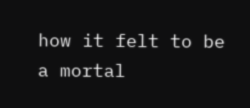how it felt to be a mortal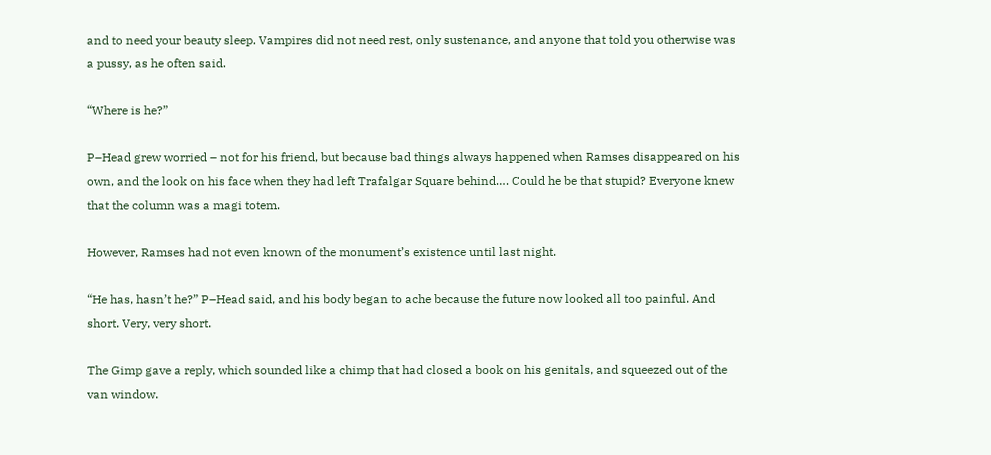and to need your beauty sleep. Vampires did not need rest, only sustenance, and anyone that told you otherwise was a pussy, as he often said.

“Where is he?”

P–Head grew worried – not for his friend, but because bad things always happened when Ramses disappeared on his own, and the look on his face when they had left Trafalgar Square behind…. Could he be that stupid? Everyone knew that the column was a magi totem.

However, Ramses had not even known of the monument’s existence until last night.

“He has, hasn’t he?” P–Head said, and his body began to ache because the future now looked all too painful. And short. Very, very short.

The Gimp gave a reply, which sounded like a chimp that had closed a book on his genitals, and squeezed out of the van window.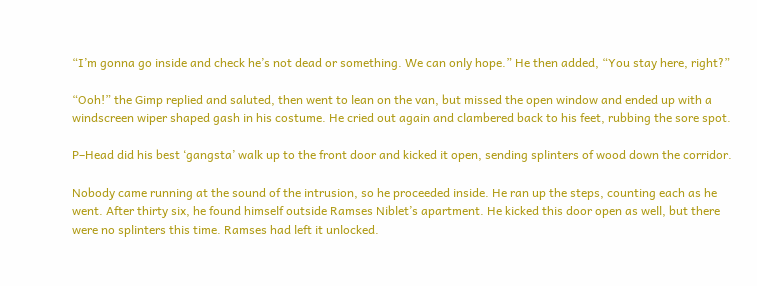“I’m gonna go inside and check he’s not dead or something. We can only hope.” He then added, “You stay here, right?”

“Ooh!” the Gimp replied and saluted, then went to lean on the van, but missed the open window and ended up with a windscreen wiper shaped gash in his costume. He cried out again and clambered back to his feet, rubbing the sore spot.

P–Head did his best ‘gangsta’ walk up to the front door and kicked it open, sending splinters of wood down the corridor.

Nobody came running at the sound of the intrusion, so he proceeded inside. He ran up the steps, counting each as he went. After thirty six, he found himself outside Ramses Niblet’s apartment. He kicked this door open as well, but there were no splinters this time. Ramses had left it unlocked.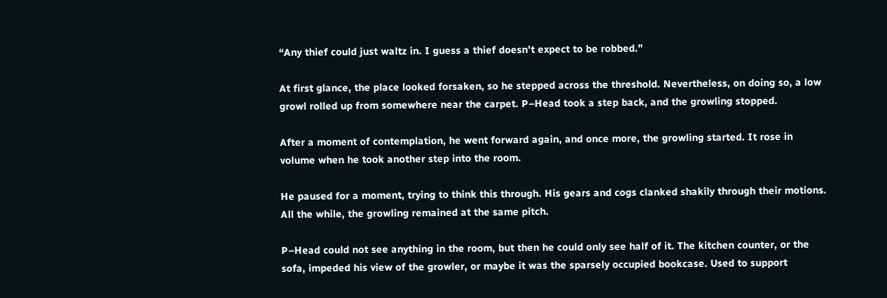“Any thief could just waltz in. I guess a thief doesn’t expect to be robbed.”

At first glance, the place looked forsaken, so he stepped across the threshold. Nevertheless, on doing so, a low growl rolled up from somewhere near the carpet. P–Head took a step back, and the growling stopped.

After a moment of contemplation, he went forward again, and once more, the growling started. It rose in volume when he took another step into the room.

He paused for a moment, trying to think this through. His gears and cogs clanked shakily through their motions. All the while, the growling remained at the same pitch.

P–Head could not see anything in the room, but then he could only see half of it. The kitchen counter, or the sofa, impeded his view of the growler, or maybe it was the sparsely occupied bookcase. Used to support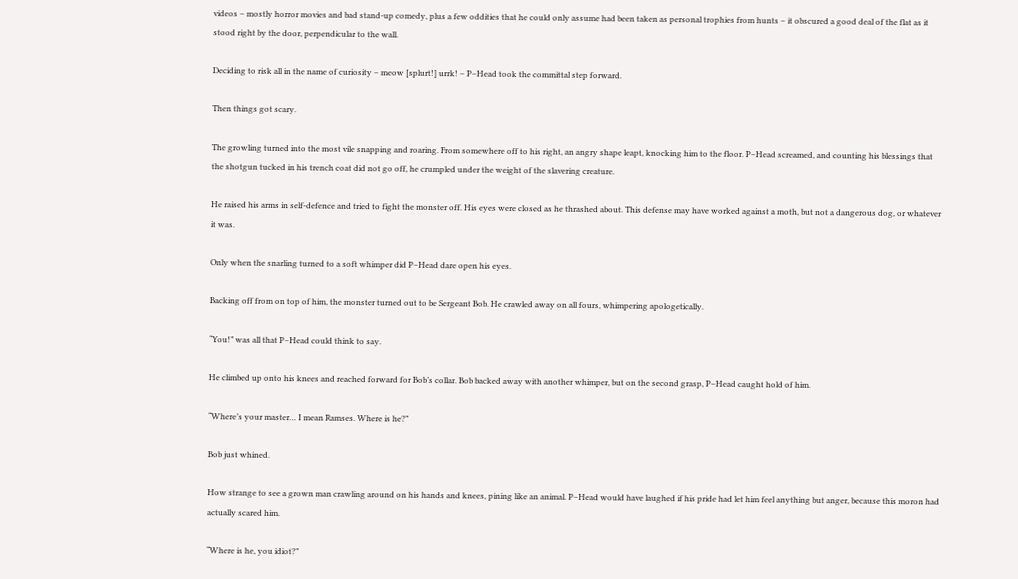videos – mostly horror movies and bad stand-up comedy, plus a few oddities that he could only assume had been taken as personal trophies from hunts – it obscured a good deal of the flat as it stood right by the door, perpendicular to the wall.

Deciding to risk all in the name of curiosity – meow [splurt!] urrk! – P–Head took the committal step forward.

Then things got scary.

The growling turned into the most vile snapping and roaring. From somewhere off to his right, an angry shape leapt, knocking him to the floor. P–Head screamed, and counting his blessings that the shotgun tucked in his trench coat did not go off, he crumpled under the weight of the slavering creature.

He raised his arms in self-defence and tried to fight the monster off. His eyes were closed as he thrashed about. This defense may have worked against a moth, but not a dangerous dog, or whatever it was.

Only when the snarling turned to a soft whimper did P–Head dare open his eyes.

Backing off from on top of him, the monster turned out to be Sergeant Bob. He crawled away on all fours, whimpering apologetically.

“You!” was all that P–Head could think to say.

He climbed up onto his knees and reached forward for Bob’s collar. Bob backed away with another whimper, but on the second grasp, P–Head caught hold of him.

“Where’s your master… I mean Ramses. Where is he?”

Bob just whined.

How strange to see a grown man crawling around on his hands and knees, pining like an animal. P–Head would have laughed if his pride had let him feel anything but anger, because this moron had actually scared him.

“Where is he, you idiot?”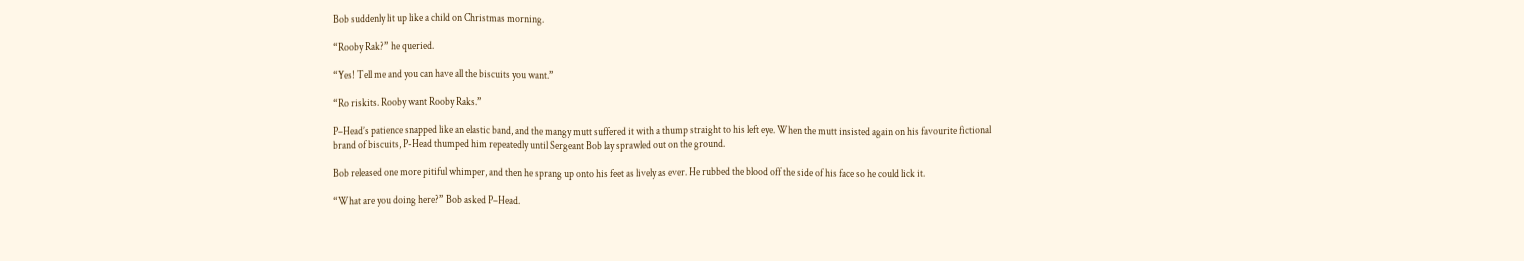Bob suddenly lit up like a child on Christmas morning.

“Rooby Rak?” he queried.

“Yes! Tell me and you can have all the biscuits you want.”

“Ro riskits. Rooby want Rooby Raks.”

P–Head’s patience snapped like an elastic band, and the mangy mutt suffered it with a thump straight to his left eye. When the mutt insisted again on his favourite fictional brand of biscuits, P-Head thumped him repeatedly until Sergeant Bob lay sprawled out on the ground.

Bob released one more pitiful whimper, and then he sprang up onto his feet as lively as ever. He rubbed the blood off the side of his face so he could lick it.

“What are you doing here?” Bob asked P–Head.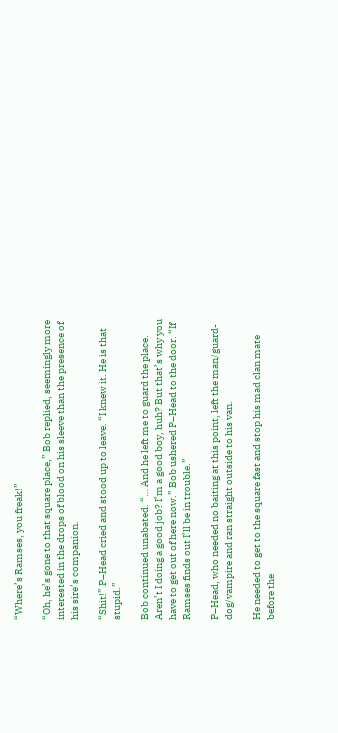“Where’s Ramses, you freak!”

“Oh, he’s gone to that square place,” Bob replied, seemingly more interested in the drops of blood on his sleeve than the presence of his sire’s companion.

“Shit!” P–Head cried and stood up to leave. “I knew it. He is that stupid.”

Bob continued unabated. “… And he left me to guard the place. Aren’t I doing a good job? I’m a good boy, huh? But that’s why you have to get out of here now.” Bob ushered P–Head to the door. “If Ramses finds out I’ll be in trouble.”

P–Head, who needed no baiting at this point, left the man/guard-dog/vampire and ran straight outside to his van.

He needed to get to the square fast and stop his mad clan mate before the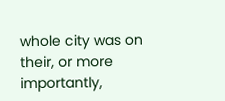whole city was on their, or more importantly,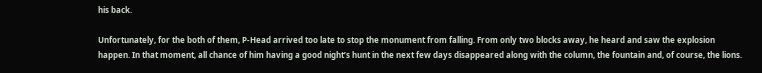his back.

Unfortunately, for the both of them, P-Head arrived too late to stop the monument from falling. From only two blocks away, he heard and saw the explosion happen. In that moment, all chance of him having a good night’s hunt in the next few days disappeared along with the column, the fountain and, of course, the lions.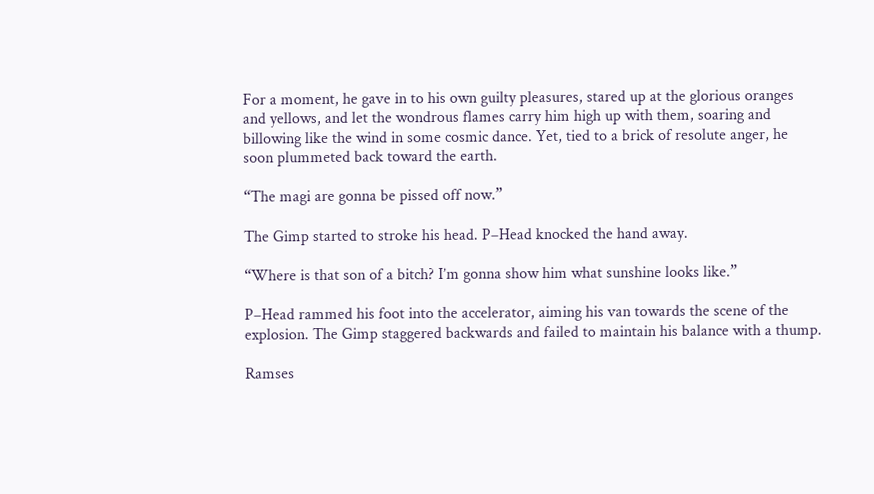For a moment, he gave in to his own guilty pleasures, stared up at the glorious oranges and yellows, and let the wondrous flames carry him high up with them, soaring and billowing like the wind in some cosmic dance. Yet, tied to a brick of resolute anger, he soon plummeted back toward the earth.

“The magi are gonna be pissed off now.”

The Gimp started to stroke his head. P–Head knocked the hand away.

“Where is that son of a bitch? I’m gonna show him what sunshine looks like.”

P–Head rammed his foot into the accelerator, aiming his van towards the scene of the explosion. The Gimp staggered backwards and failed to maintain his balance with a thump.

Ramses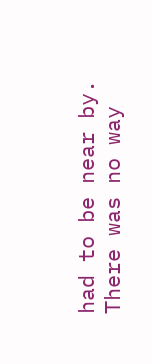had to be near by. There was no way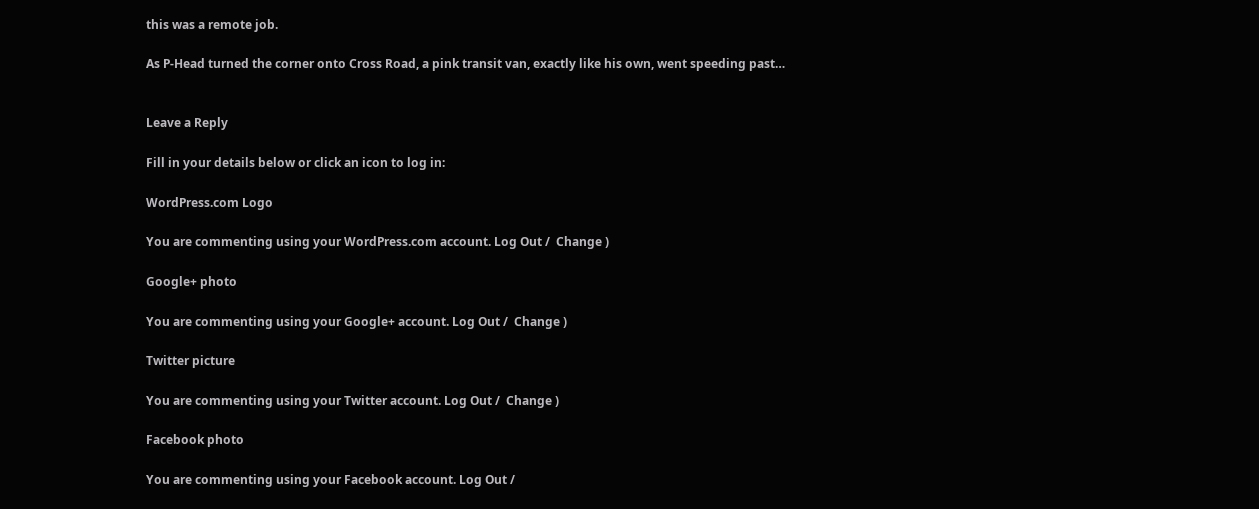this was a remote job.

As P-Head turned the corner onto Cross Road, a pink transit van, exactly like his own, went speeding past…


Leave a Reply

Fill in your details below or click an icon to log in:

WordPress.com Logo

You are commenting using your WordPress.com account. Log Out /  Change )

Google+ photo

You are commenting using your Google+ account. Log Out /  Change )

Twitter picture

You are commenting using your Twitter account. Log Out /  Change )

Facebook photo

You are commenting using your Facebook account. Log Out /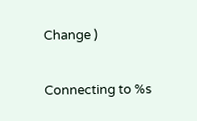Change )

Connecting to %s